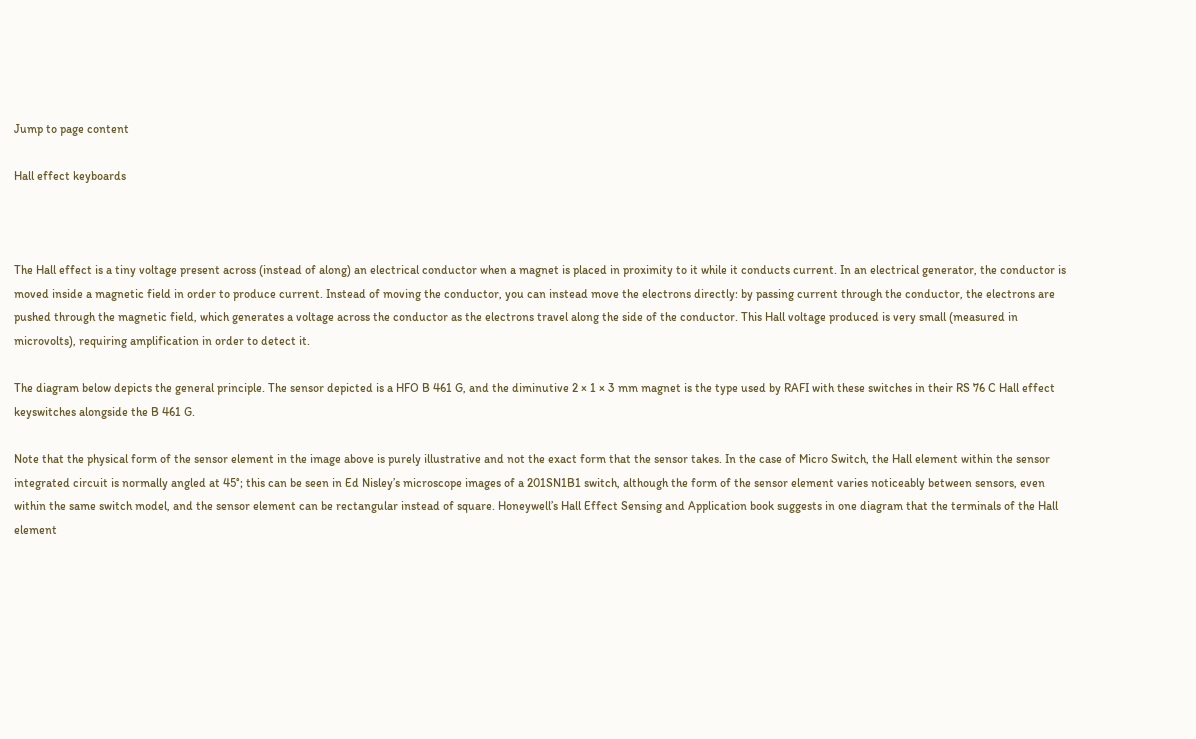Jump to page content

Hall effect keyboards



The Hall effect is a tiny voltage present across (instead of along) an electrical conductor when a magnet is placed in proximity to it while it conducts current. In an electrical generator, the conductor is moved inside a magnetic field in order to produce current. Instead of moving the conductor, you can instead move the electrons directly: by passing current through the conductor, the electrons are pushed through the magnetic field, which generates a voltage across the conductor as the electrons travel along the side of the conductor. This Hall voltage produced is very small (measured in microvolts), requiring amplification in order to detect it.

The diagram below depicts the general principle. The sensor depicted is a HFO B 461 G, and the diminutive 2 × 1 × 3 mm magnet is the type used by RAFI with these switches in their RS 76 C Hall effect keyswitches alongside the B 461 G.

Note that the physical form of the sensor element in the image above is purely illustrative and not the exact form that the sensor takes. In the case of Micro Switch, the Hall element within the sensor integrated circuit is normally angled at 45°; this can be seen in Ed Nisley’s microscope images of a 201SN1B1 switch, although the form of the sensor element varies noticeably between sensors, even within the same switch model, and the sensor element can be rectangular instead of square. Honeywell’s Hall Effect Sensing and Application book suggests in one diagram that the terminals of the Hall element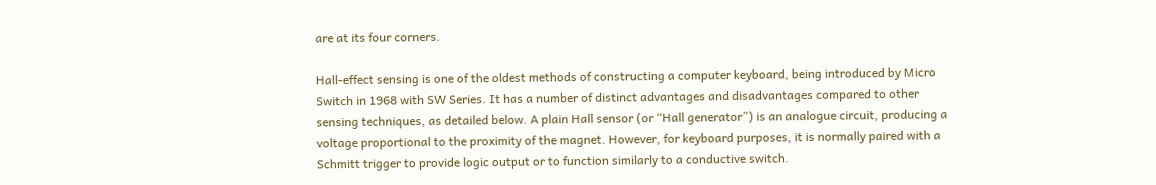are at its four corners.

Hall-effect sensing is one of the oldest methods of constructing a computer keyboard, being introduced by Micro Switch in 1968 with SW Series. It has a number of distinct advantages and disadvantages compared to other sensing techniques, as detailed below. A plain Hall sensor (or “Hall generator”) is an analogue circuit, producing a voltage proportional to the proximity of the magnet. However, for keyboard purposes, it is normally paired with a Schmitt trigger to provide logic output or to function similarly to a conductive switch.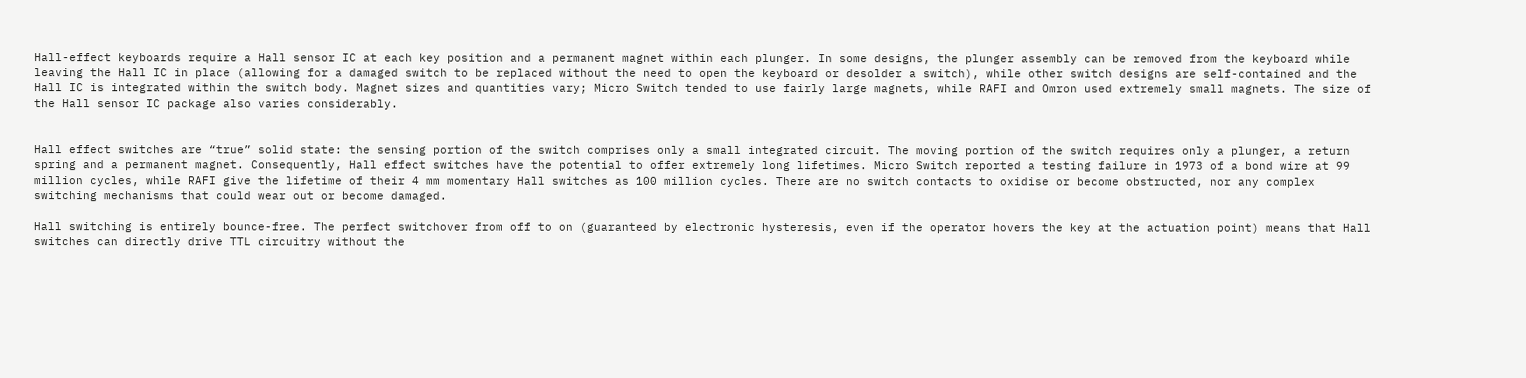Hall-effect keyboards require a Hall sensor IC at each key position and a permanent magnet within each plunger. In some designs, the plunger assembly can be removed from the keyboard while leaving the Hall IC in place (allowing for a damaged switch to be replaced without the need to open the keyboard or desolder a switch), while other switch designs are self-contained and the Hall IC is integrated within the switch body. Magnet sizes and quantities vary; Micro Switch tended to use fairly large magnets, while RAFI and Omron used extremely small magnets. The size of the Hall sensor IC package also varies considerably.


Hall effect switches are “true” solid state: the sensing portion of the switch comprises only a small integrated circuit. The moving portion of the switch requires only a plunger, a return spring and a permanent magnet. Consequently, Hall effect switches have the potential to offer extremely long lifetimes. Micro Switch reported a testing failure in 1973 of a bond wire at 99 million cycles, while RAFI give the lifetime of their 4 mm momentary Hall switches as 100 million cycles. There are no switch contacts to oxidise or become obstructed, nor any complex switching mechanisms that could wear out or become damaged.

Hall switching is entirely bounce-free. The perfect switchover from off to on (guaranteed by electronic hysteresis, even if the operator hovers the key at the actuation point) means that Hall switches can directly drive TTL circuitry without the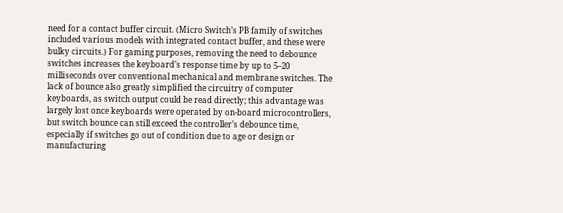need for a contact buffer circuit. (Micro Switch’s PB family of switches included various models with integrated contact buffer, and these were bulky circuits.) For gaming purposes, removing the need to debounce switches increases the keyboard’s response time by up to 5–20 milliseconds over conventional mechanical and membrane switches. The lack of bounce also greatly simplified the circuitry of computer keyboards, as switch output could be read directly; this advantage was largely lost once keyboards were operated by on-board microcontrollers, but switch bounce can still exceed the controller’s debounce time, especially if switches go out of condition due to age or design or manufacturing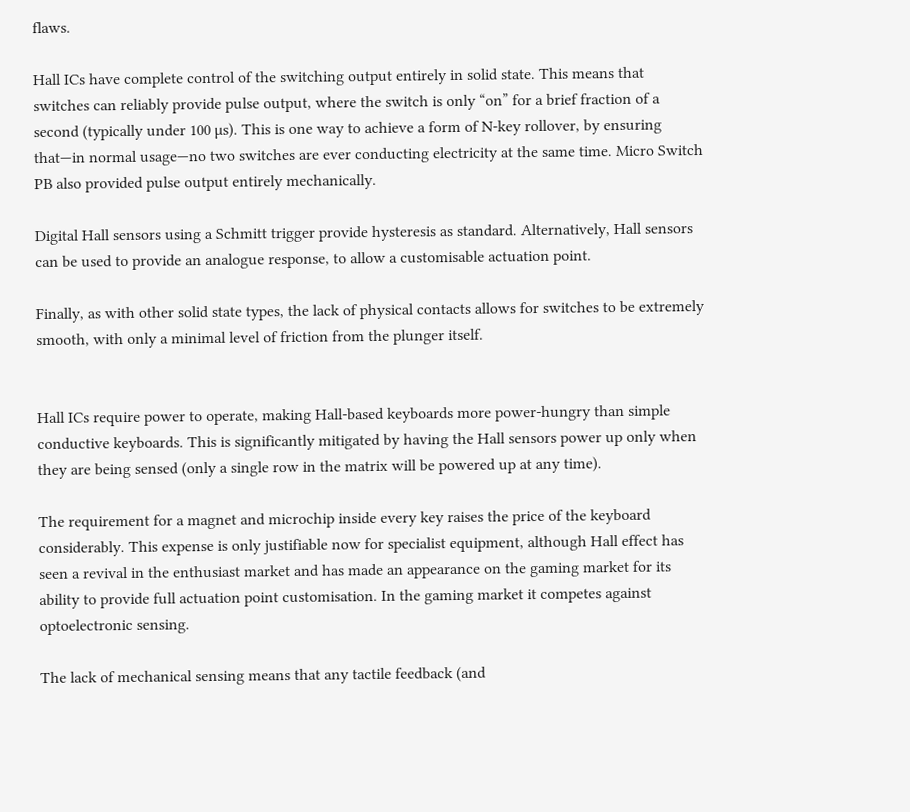flaws.

Hall ICs have complete control of the switching output entirely in solid state. This means that switches can reliably provide pulse output, where the switch is only “on” for a brief fraction of a second (typically under 100 µs). This is one way to achieve a form of N-key rollover, by ensuring that—in normal usage—no two switches are ever conducting electricity at the same time. Micro Switch PB also provided pulse output entirely mechanically.

Digital Hall sensors using a Schmitt trigger provide hysteresis as standard. Alternatively, Hall sensors can be used to provide an analogue response, to allow a customisable actuation point.

Finally, as with other solid state types, the lack of physical contacts allows for switches to be extremely smooth, with only a minimal level of friction from the plunger itself.


Hall ICs require power to operate, making Hall-based keyboards more power-hungry than simple conductive keyboards. This is significantly mitigated by having the Hall sensors power up only when they are being sensed (only a single row in the matrix will be powered up at any time).

The requirement for a magnet and microchip inside every key raises the price of the keyboard considerably. This expense is only justifiable now for specialist equipment, although Hall effect has seen a revival in the enthusiast market and has made an appearance on the gaming market for its ability to provide full actuation point customisation. In the gaming market it competes against optoelectronic sensing.

The lack of mechanical sensing means that any tactile feedback (and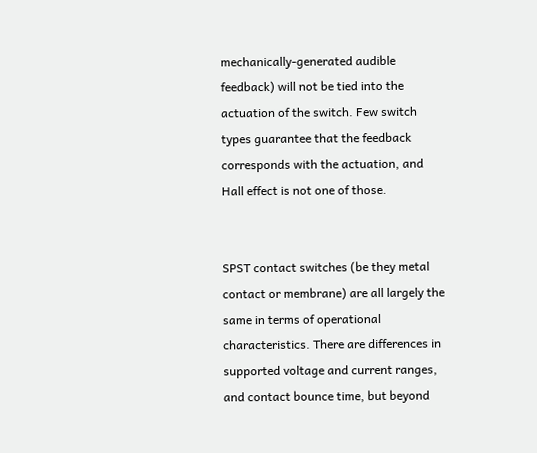mechanically-generated audible feedback) will not be tied into the actuation of the switch. Few switch types guarantee that the feedback corresponds with the actuation, and Hall effect is not one of those.


SPST contact switches (be they metal contact or membrane) are all largely the same in terms of operational characteristics. There are differences in supported voltage and current ranges, and contact bounce time, but beyond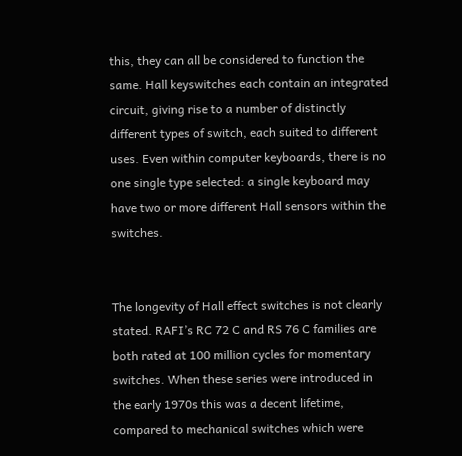this, they can all be considered to function the same. Hall keyswitches each contain an integrated circuit, giving rise to a number of distinctly different types of switch, each suited to different uses. Even within computer keyboards, there is no one single type selected: a single keyboard may have two or more different Hall sensors within the switches.


The longevity of Hall effect switches is not clearly stated. RAFI’s RC 72 C and RS 76 C families are both rated at 100 million cycles for momentary switches. When these series were introduced in the early 1970s this was a decent lifetime, compared to mechanical switches which were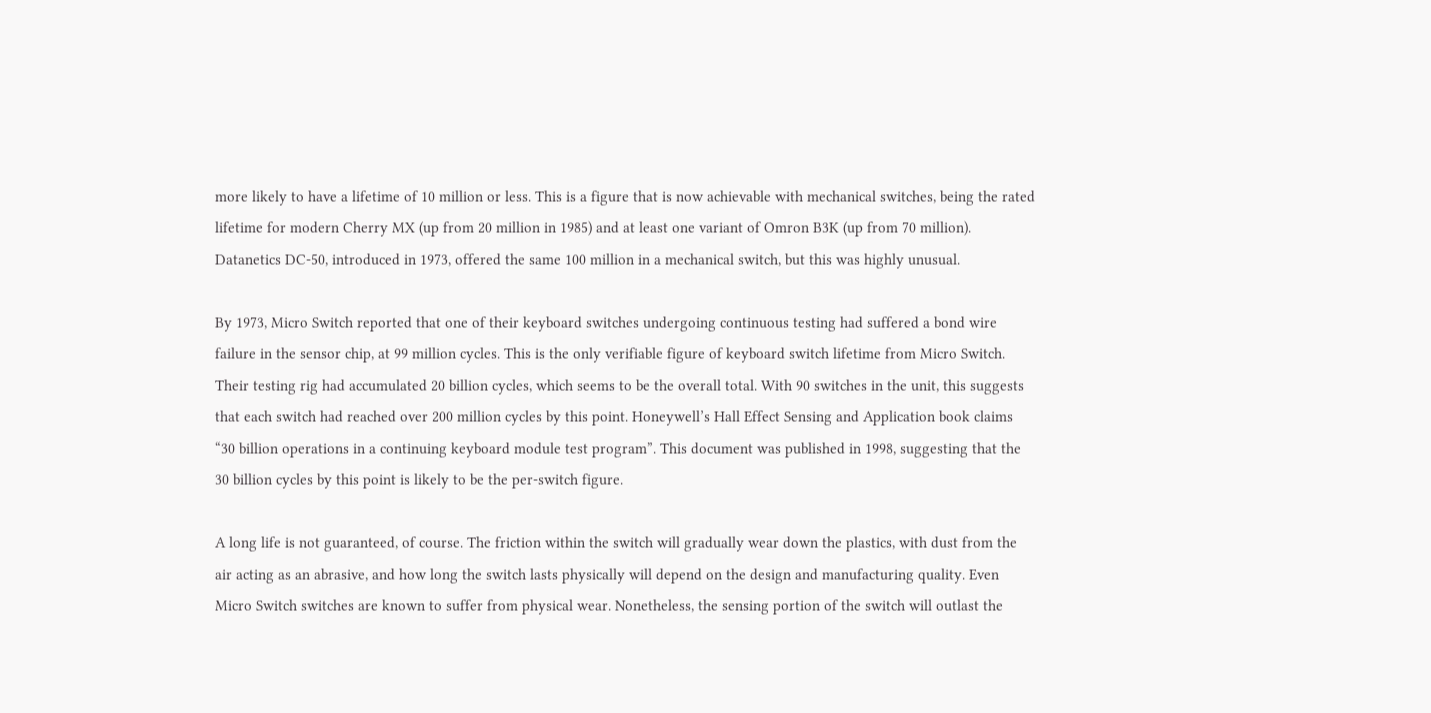more likely to have a lifetime of 10 million or less. This is a figure that is now achievable with mechanical switches, being the rated lifetime for modern Cherry MX (up from 20 million in 1985) and at least one variant of Omron B3K (up from 70 million). Datanetics DC-50, introduced in 1973, offered the same 100 million in a mechanical switch, but this was highly unusual.

By 1973, Micro Switch reported that one of their keyboard switches undergoing continuous testing had suffered a bond wire failure in the sensor chip, at 99 million cycles. This is the only verifiable figure of keyboard switch lifetime from Micro Switch. Their testing rig had accumulated 20 billion cycles, which seems to be the overall total. With 90 switches in the unit, this suggests that each switch had reached over 200 million cycles by this point. Honeywell’s Hall Effect Sensing and Application book claims “30 billion operations in a continuing keyboard module test program”. This document was published in 1998, suggesting that the 30 billion cycles by this point is likely to be the per-switch figure.

A long life is not guaranteed, of course. The friction within the switch will gradually wear down the plastics, with dust from the air acting as an abrasive, and how long the switch lasts physically will depend on the design and manufacturing quality. Even Micro Switch switches are known to suffer from physical wear. Nonetheless, the sensing portion of the switch will outlast the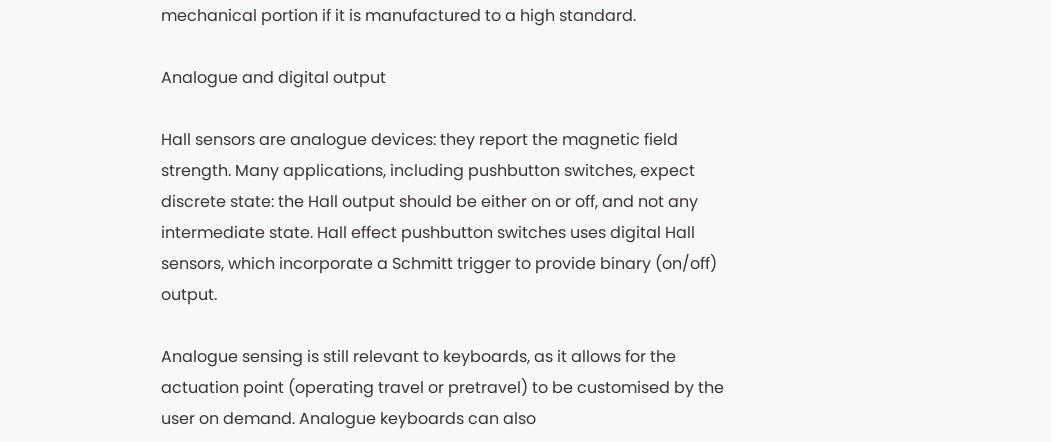mechanical portion if it is manufactured to a high standard.

Analogue and digital output

Hall sensors are analogue devices: they report the magnetic field strength. Many applications, including pushbutton switches, expect discrete state: the Hall output should be either on or off, and not any intermediate state. Hall effect pushbutton switches uses digital Hall sensors, which incorporate a Schmitt trigger to provide binary (on/off) output.

Analogue sensing is still relevant to keyboards, as it allows for the actuation point (operating travel or pretravel) to be customised by the user on demand. Analogue keyboards can also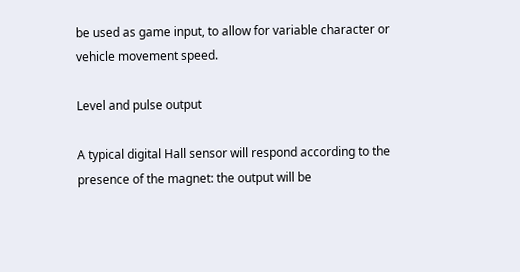be used as game input, to allow for variable character or vehicle movement speed.

Level and pulse output

A typical digital Hall sensor will respond according to the presence of the magnet: the output will be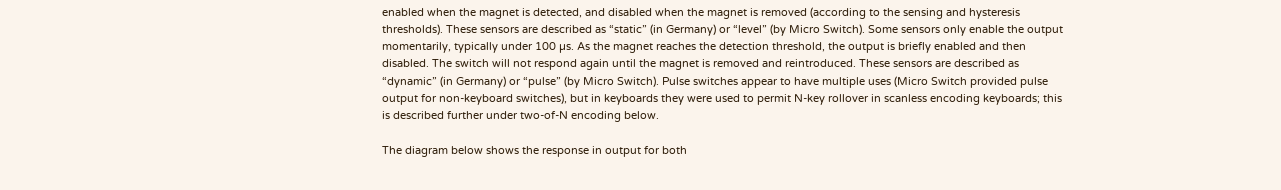enabled when the magnet is detected, and disabled when the magnet is removed (according to the sensing and hysteresis thresholds). These sensors are described as “static” (in Germany) or “level” (by Micro Switch). Some sensors only enable the output momentarily, typically under 100 µs. As the magnet reaches the detection threshold, the output is briefly enabled and then disabled. The switch will not respond again until the magnet is removed and reintroduced. These sensors are described as “dynamic” (in Germany) or “pulse” (by Micro Switch). Pulse switches appear to have multiple uses (Micro Switch provided pulse output for non-keyboard switches), but in keyboards they were used to permit N-key rollover in scanless encoding keyboards; this is described further under two-of-N encoding below.

The diagram below shows the response in output for both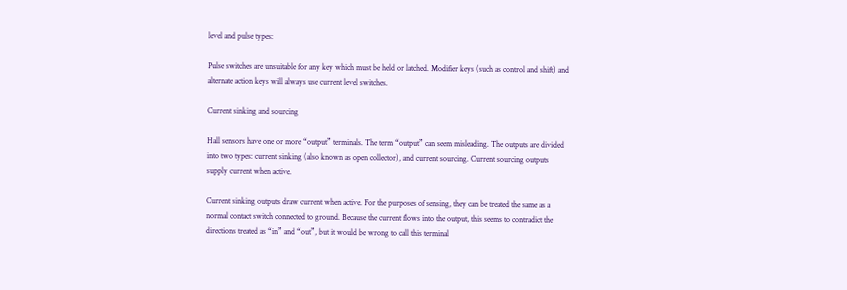level and pulse types:

Pulse switches are unsuitable for any key which must be held or latched. Modifier keys (such as control and shift) and alternate action keys will always use current level switches.

Current sinking and sourcing

Hall sensors have one or more “output” terminals. The term “output” can seem misleading. The outputs are divided into two types: current sinking (also known as open collector), and current sourcing. Current sourcing outputs supply current when active.

Current sinking outputs draw current when active. For the purposes of sensing, they can be treated the same as a normal contact switch connected to ground. Because the current flows into the output, this seems to contradict the directions treated as “in” and “out”, but it would be wrong to call this terminal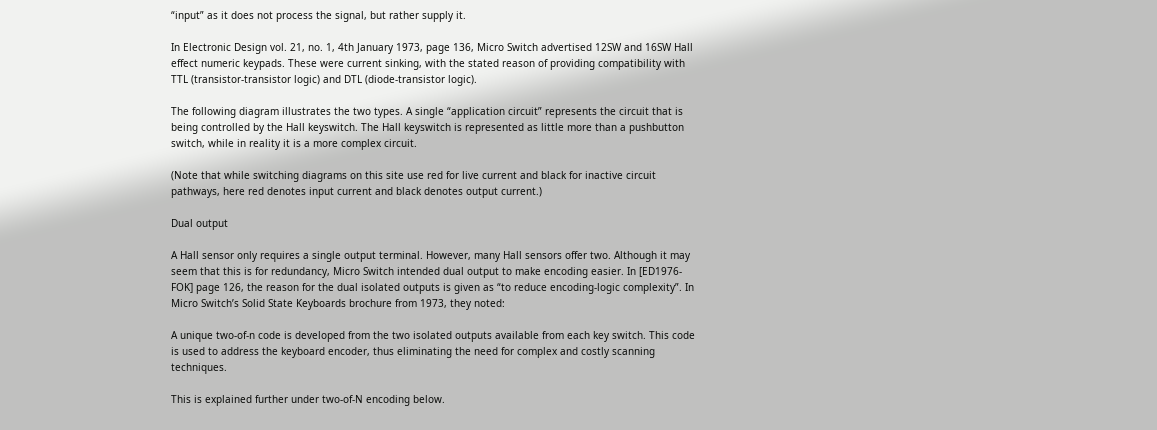“input” as it does not process the signal, but rather supply it.

In Electronic Design vol. 21, no. 1, 4th January 1973, page 136, Micro Switch advertised 12SW and 16SW Hall effect numeric keypads. These were current sinking, with the stated reason of providing compatibility with TTL (transistor-transistor logic) and DTL (diode-transistor logic).

The following diagram illustrates the two types. A single “application circuit” represents the circuit that is being controlled by the Hall keyswitch. The Hall keyswitch is represented as little more than a pushbutton switch, while in reality it is a more complex circuit.

(Note that while switching diagrams on this site use red for live current and black for inactive circuit pathways, here red denotes input current and black denotes output current.)

Dual output

A Hall sensor only requires a single output terminal. However, many Hall sensors offer two. Although it may seem that this is for redundancy, Micro Switch intended dual output to make encoding easier. In [ED1976-FOK] page 126, the reason for the dual isolated outputs is given as “to reduce encoding-logic complexity”. In Micro Switch’s Solid State Keyboards brochure from 1973, they noted:

A unique two-of-n code is developed from the two isolated outputs available from each key switch. This code is used to address the keyboard encoder, thus eliminating the need for complex and costly scanning techniques.

This is explained further under two-of-N encoding below.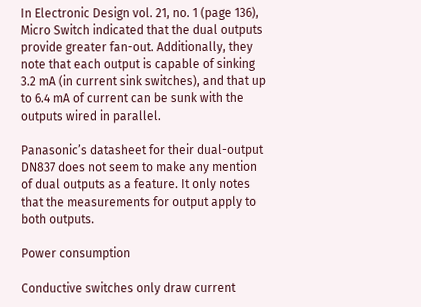In Electronic Design vol. 21, no. 1 (page 136), Micro Switch indicated that the dual outputs provide greater fan-out. Additionally, they note that each output is capable of sinking 3.2 mA (in current sink switches), and that up to 6.4 mA of current can be sunk with the outputs wired in parallel.

Panasonic’s datasheet for their dual-output DN837 does not seem to make any mention of dual outputs as a feature. It only notes that the measurements for output apply to both outputs.

Power consumption

Conductive switches only draw current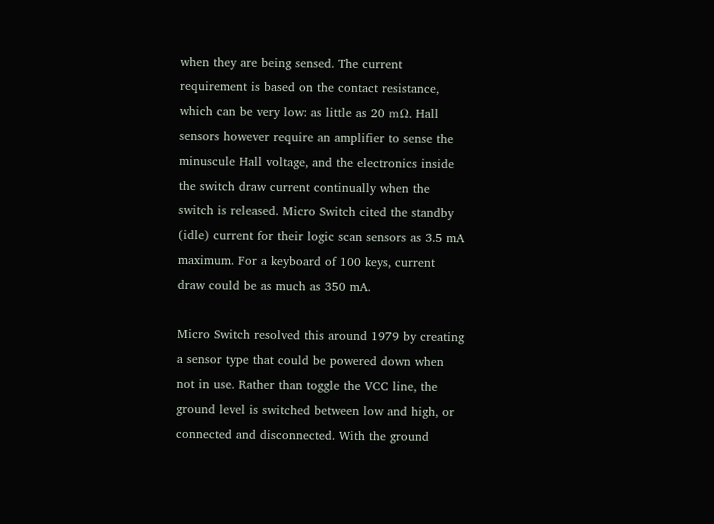when they are being sensed. The current requirement is based on the contact resistance, which can be very low: as little as 20 mΩ. Hall sensors however require an amplifier to sense the minuscule Hall voltage, and the electronics inside the switch draw current continually when the switch is released. Micro Switch cited the standby (idle) current for their logic scan sensors as 3.5 mA maximum. For a keyboard of 100 keys, current draw could be as much as 350 mA.

Micro Switch resolved this around 1979 by creating a sensor type that could be powered down when not in use. Rather than toggle the VCC line, the ground level is switched between low and high, or connected and disconnected. With the ground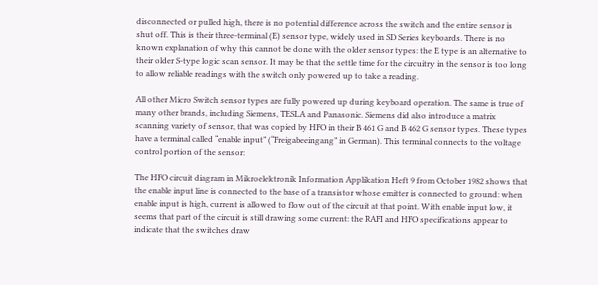disconnected or pulled high, there is no potential difference across the switch and the entire sensor is shut off. This is their three-terminal (E) sensor type, widely used in SD Series keyboards. There is no known explanation of why this cannot be done with the older sensor types: the E type is an alternative to their older S-type logic scan sensor. It may be that the settle time for the circuitry in the sensor is too long to allow reliable readings with the switch only powered up to take a reading.

All other Micro Switch sensor types are fully powered up during keyboard operation. The same is true of many other brands, including Siemens, TESLA and Panasonic. Siemens did also introduce a matrix scanning variety of sensor, that was copied by HFO in their B 461 G and B 462 G sensor types. These types have a terminal called “enable input” (“Freigabeeingang” in German). This terminal connects to the voltage control portion of the sensor:

The HFO circuit diagram in Mikroelektronik Information Applikation Heft 9 from October 1982 shows that the enable input line is connected to the base of a transistor whose emitter is connected to ground: when enable input is high, current is allowed to flow out of the circuit at that point. With enable input low, it seems that part of the circuit is still drawing some current: the RAFI and HFO specifications appear to indicate that the switches draw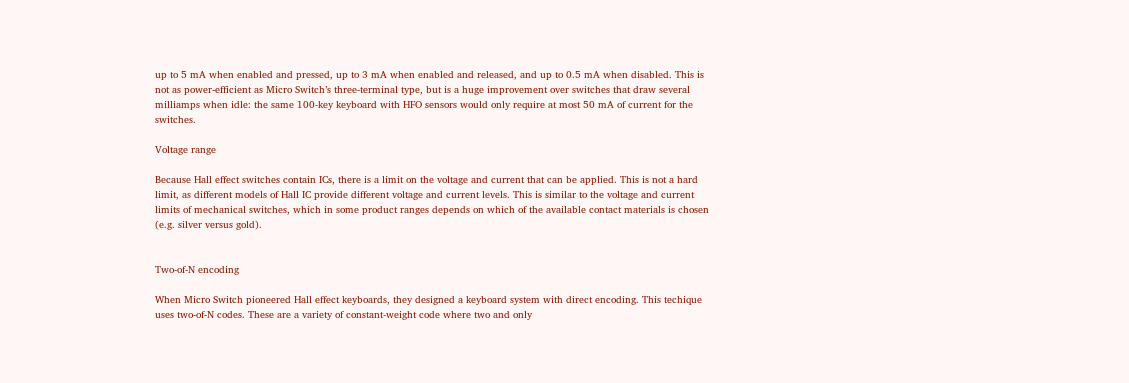up to 5 mA when enabled and pressed, up to 3 mA when enabled and released, and up to 0.5 mA when disabled. This is not as power-efficient as Micro Switch’s three-terminal type, but is a huge improvement over switches that draw several milliamps when idle: the same 100-key keyboard with HFO sensors would only require at most 50 mA of current for the switches.

Voltage range

Because Hall effect switches contain ICs, there is a limit on the voltage and current that can be applied. This is not a hard limit, as different models of Hall IC provide different voltage and current levels. This is similar to the voltage and current limits of mechanical switches, which in some product ranges depends on which of the available contact materials is chosen (e.g. silver versus gold).


Two-of-N encoding

When Micro Switch pioneered Hall effect keyboards, they designed a keyboard system with direct encoding. This techique uses two-of-N codes. These are a variety of constant-weight code where two and only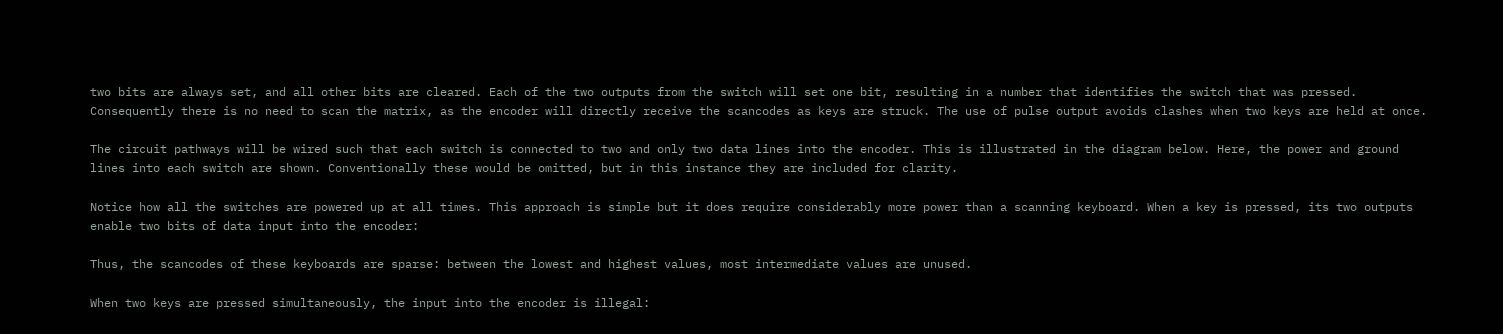two bits are always set, and all other bits are cleared. Each of the two outputs from the switch will set one bit, resulting in a number that identifies the switch that was pressed. Consequently there is no need to scan the matrix, as the encoder will directly receive the scancodes as keys are struck. The use of pulse output avoids clashes when two keys are held at once.

The circuit pathways will be wired such that each switch is connected to two and only two data lines into the encoder. This is illustrated in the diagram below. Here, the power and ground lines into each switch are shown. Conventionally these would be omitted, but in this instance they are included for clarity.

Notice how all the switches are powered up at all times. This approach is simple but it does require considerably more power than a scanning keyboard. When a key is pressed, its two outputs enable two bits of data input into the encoder:

Thus, the scancodes of these keyboards are sparse: between the lowest and highest values, most intermediate values are unused.

When two keys are pressed simultaneously, the input into the encoder is illegal: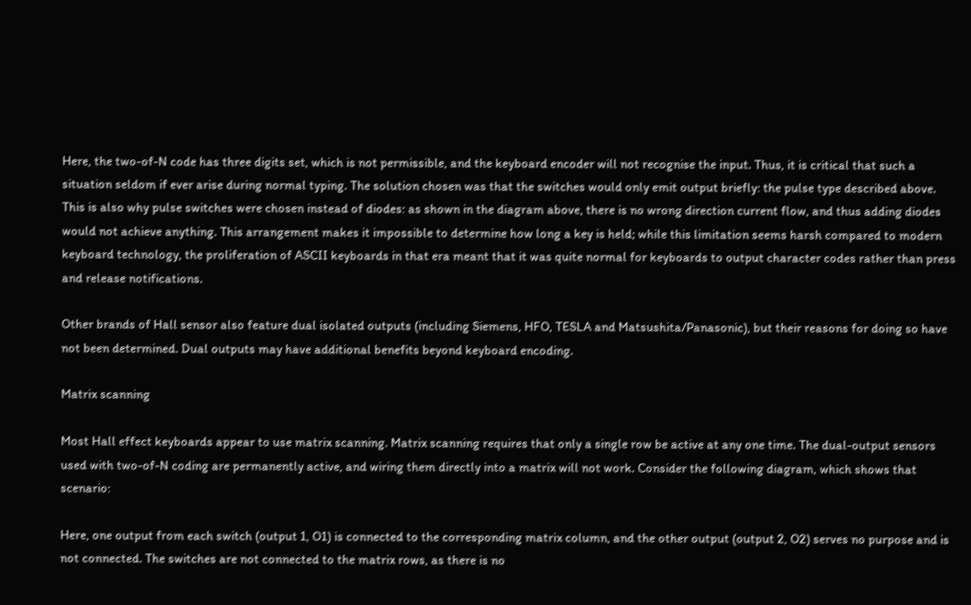Here, the two-of-N code has three digits set, which is not permissible, and the keyboard encoder will not recognise the input. Thus, it is critical that such a situation seldom if ever arise during normal typing. The solution chosen was that the switches would only emit output briefly: the pulse type described above. This is also why pulse switches were chosen instead of diodes: as shown in the diagram above, there is no wrong direction current flow, and thus adding diodes would not achieve anything. This arrangement makes it impossible to determine how long a key is held; while this limitation seems harsh compared to modern keyboard technology, the proliferation of ASCII keyboards in that era meant that it was quite normal for keyboards to output character codes rather than press and release notifications.

Other brands of Hall sensor also feature dual isolated outputs (including Siemens, HFO, TESLA and Matsushita/Panasonic), but their reasons for doing so have not been determined. Dual outputs may have additional benefits beyond keyboard encoding.

Matrix scanning

Most Hall effect keyboards appear to use matrix scanning. Matrix scanning requires that only a single row be active at any one time. The dual-output sensors used with two-of-N coding are permanently active, and wiring them directly into a matrix will not work. Consider the following diagram, which shows that scenario:

Here, one output from each switch (output 1, O1) is connected to the corresponding matrix column, and the other output (output 2, O2) serves no purpose and is not connected. The switches are not connected to the matrix rows, as there is no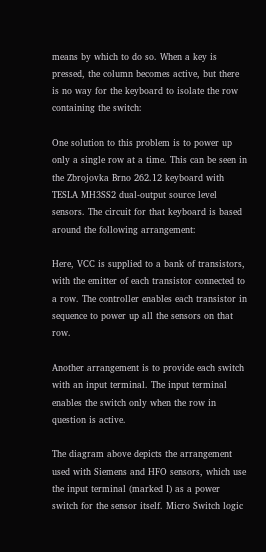means by which to do so. When a key is pressed, the column becomes active, but there is no way for the keyboard to isolate the row containing the switch:

One solution to this problem is to power up only a single row at a time. This can be seen in the Zbrojovka Brno 262.12 keyboard with TESLA MH3SS2 dual-output source level sensors. The circuit for that keyboard is based around the following arrangement:

Here, VCC is supplied to a bank of transistors, with the emitter of each transistor connected to a row. The controller enables each transistor in sequence to power up all the sensors on that row.

Another arrangement is to provide each switch with an input terminal. The input terminal enables the switch only when the row in question is active.

The diagram above depicts the arrangement used with Siemens and HFO sensors, which use the input terminal (marked I) as a power switch for the sensor itself. Micro Switch logic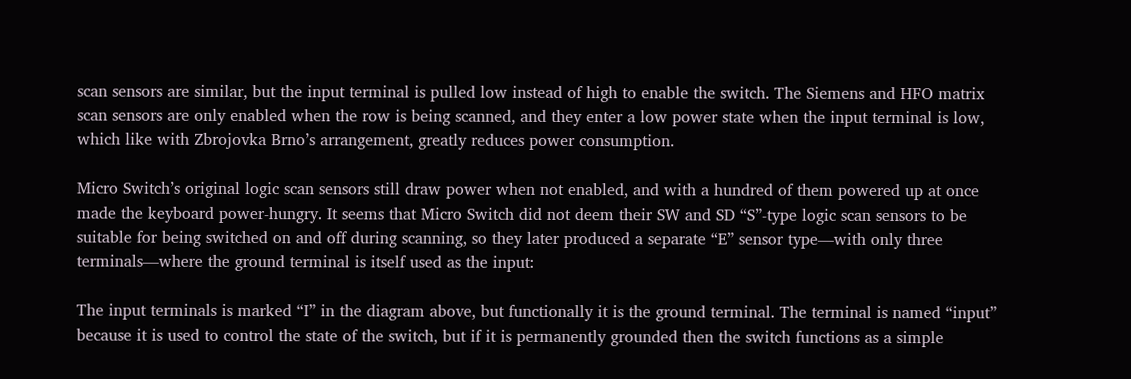scan sensors are similar, but the input terminal is pulled low instead of high to enable the switch. The Siemens and HFO matrix scan sensors are only enabled when the row is being scanned, and they enter a low power state when the input terminal is low, which like with Zbrojovka Brno’s arrangement, greatly reduces power consumption.

Micro Switch’s original logic scan sensors still draw power when not enabled, and with a hundred of them powered up at once made the keyboard power-hungry. It seems that Micro Switch did not deem their SW and SD “S”-type logic scan sensors to be suitable for being switched on and off during scanning, so they later produced a separate “E” sensor type—with only three terminals—where the ground terminal is itself used as the input:

The input terminals is marked “I” in the diagram above, but functionally it is the ground terminal. The terminal is named “input” because it is used to control the state of the switch, but if it is permanently grounded then the switch functions as a simple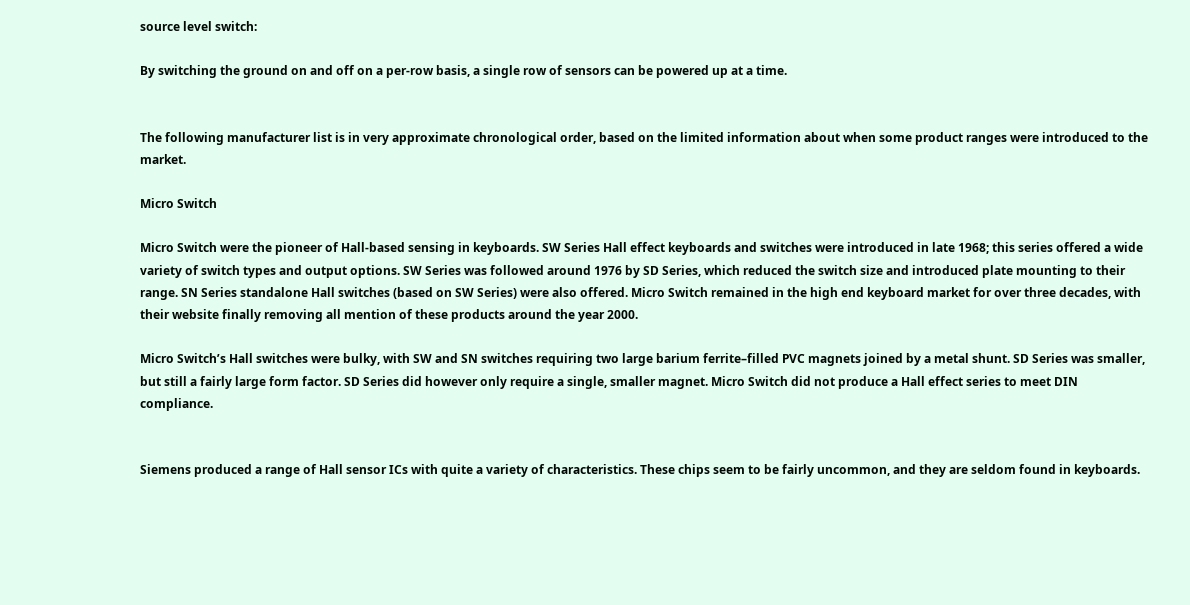source level switch:

By switching the ground on and off on a per-row basis, a single row of sensors can be powered up at a time.


The following manufacturer list is in very approximate chronological order, based on the limited information about when some product ranges were introduced to the market.

Micro Switch

Micro Switch were the pioneer of Hall-based sensing in keyboards. SW Series Hall effect keyboards and switches were introduced in late 1968; this series offered a wide variety of switch types and output options. SW Series was followed around 1976 by SD Series, which reduced the switch size and introduced plate mounting to their range. SN Series standalone Hall switches (based on SW Series) were also offered. Micro Switch remained in the high end keyboard market for over three decades, with their website finally removing all mention of these products around the year 2000.

Micro Switch’s Hall switches were bulky, with SW and SN switches requiring two large barium ferrite–filled PVC magnets joined by a metal shunt. SD Series was smaller, but still a fairly large form factor. SD Series did however only require a single, smaller magnet. Micro Switch did not produce a Hall effect series to meet DIN compliance.


Siemens produced a range of Hall sensor ICs with quite a variety of characteristics. These chips seem to be fairly uncommon, and they are seldom found in keyboards.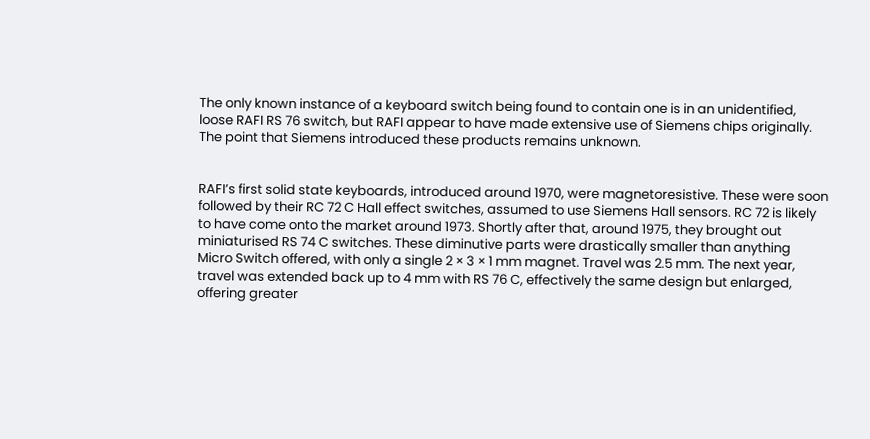The only known instance of a keyboard switch being found to contain one is in an unidentified, loose RAFI RS 76 switch, but RAFI appear to have made extensive use of Siemens chips originally. The point that Siemens introduced these products remains unknown.


RAFI’s first solid state keyboards, introduced around 1970, were magnetoresistive. These were soon followed by their RC 72 C Hall effect switches, assumed to use Siemens Hall sensors. RC 72 is likely to have come onto the market around 1973. Shortly after that, around 1975, they brought out miniaturised RS 74 C switches. These diminutive parts were drastically smaller than anything Micro Switch offered, with only a single 2 × 3 × 1 mm magnet. Travel was 2.5 mm. The next year, travel was extended back up to 4 mm with RS 76 C, effectively the same design but enlarged, offering greater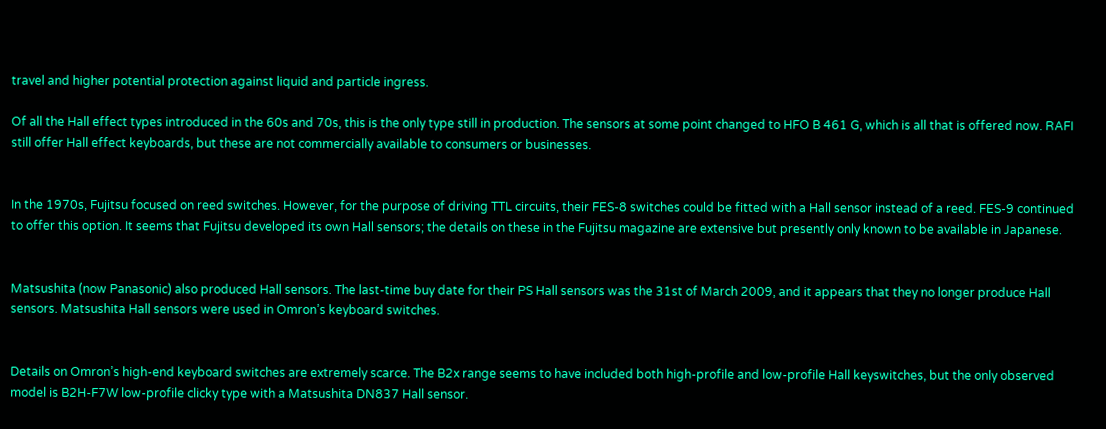travel and higher potential protection against liquid and particle ingress.

Of all the Hall effect types introduced in the 60s and 70s, this is the only type still in production. The sensors at some point changed to HFO B 461 G, which is all that is offered now. RAFI still offer Hall effect keyboards, but these are not commercially available to consumers or businesses.


In the 1970s, Fujitsu focused on reed switches. However, for the purpose of driving TTL circuits, their FES-8 switches could be fitted with a Hall sensor instead of a reed. FES-9 continued to offer this option. It seems that Fujitsu developed its own Hall sensors; the details on these in the Fujitsu magazine are extensive but presently only known to be available in Japanese.


Matsushita (now Panasonic) also produced Hall sensors. The last-time buy date for their PS Hall sensors was the 31st of March 2009, and it appears that they no longer produce Hall sensors. Matsushita Hall sensors were used in Omron’s keyboard switches.


Details on Omron’s high-end keyboard switches are extremely scarce. The B2x range seems to have included both high-profile and low-profile Hall keyswitches, but the only observed model is B2H-F7W low-profile clicky type with a Matsushita DN837 Hall sensor.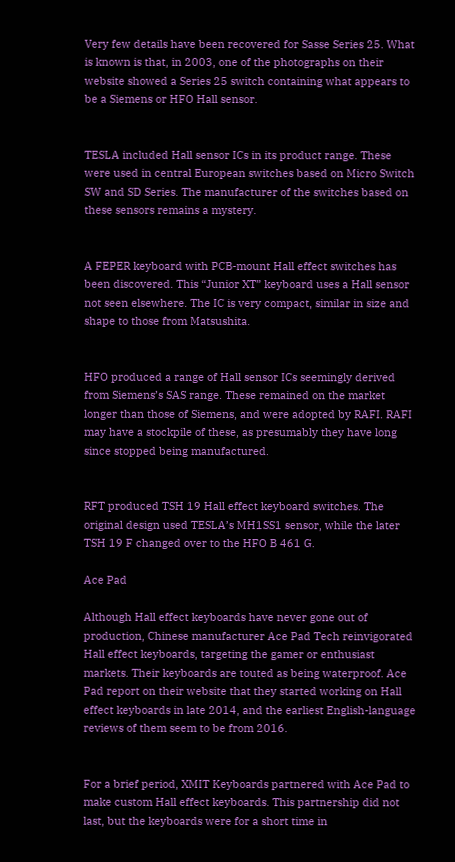Very few details have been recovered for Sasse Series 25. What is known is that, in 2003, one of the photographs on their website showed a Series 25 switch containing what appears to be a Siemens or HFO Hall sensor.


TESLA included Hall sensor ICs in its product range. These were used in central European switches based on Micro Switch SW and SD Series. The manufacturer of the switches based on these sensors remains a mystery.


A FEPER keyboard with PCB-mount Hall effect switches has been discovered. This “Junior XT” keyboard uses a Hall sensor not seen elsewhere. The IC is very compact, similar in size and shape to those from Matsushita.


HFO produced a range of Hall sensor ICs seemingly derived from Siemens’s SAS range. These remained on the market longer than those of Siemens, and were adopted by RAFI. RAFI may have a stockpile of these, as presumably they have long since stopped being manufactured.


RFT produced TSH 19 Hall effect keyboard switches. The original design used TESLA’s MH1SS1 sensor, while the later TSH 19 F changed over to the HFO B 461 G.

Ace Pad

Although Hall effect keyboards have never gone out of production, Chinese manufacturer Ace Pad Tech reinvigorated Hall effect keyboards, targeting the gamer or enthusiast markets. Their keyboards are touted as being waterproof. Ace Pad report on their website that they started working on Hall effect keyboards in late 2014, and the earliest English-language reviews of them seem to be from 2016.


For a brief period, XMIT Keyboards partnered with Ace Pad to make custom Hall effect keyboards. This partnership did not last, but the keyboards were for a short time in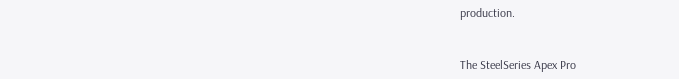production.


The SteelSeries Apex Pro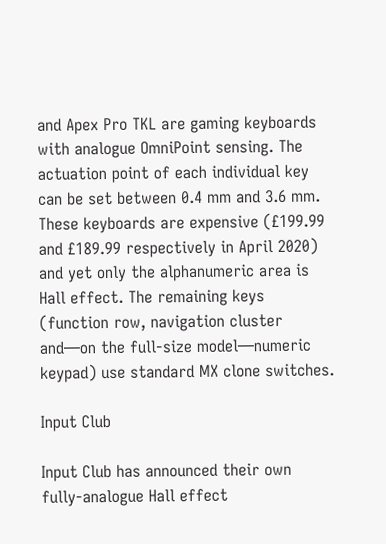and Apex Pro TKL are gaming keyboards with analogue OmniPoint sensing. The actuation point of each individual key can be set between 0.4 mm and 3.6 mm. These keyboards are expensive (£199.99 and £189.99 respectively in April 2020) and yet only the alphanumeric area is Hall effect. The remaining keys (function row, navigation cluster and—on the full-size model—numeric keypad) use standard MX clone switches.

Input Club

Input Club has announced their own fully-analogue Hall effect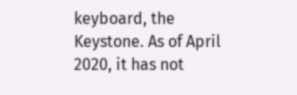keyboard, the Keystone. As of April 2020, it has not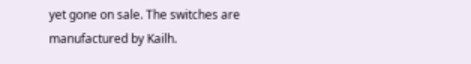yet gone on sale. The switches are manufactured by Kailh.